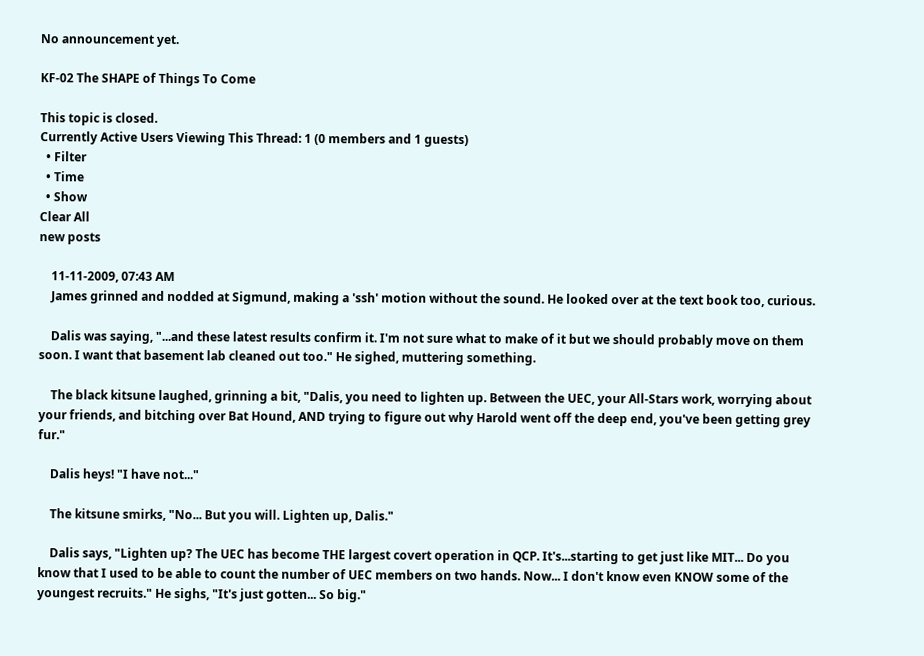No announcement yet.

KF-02 The SHAPE of Things To Come

This topic is closed.
Currently Active Users Viewing This Thread: 1 (0 members and 1 guests)
  • Filter
  • Time
  • Show
Clear All
new posts

    11-11-2009, 07:43 AM
    James grinned and nodded at Sigmund, making a 'ssh' motion without the sound. He looked over at the text book too, curious.

    Dalis was saying, "...and these latest results confirm it. I'm not sure what to make of it but we should probably move on them soon. I want that basement lab cleaned out too." He sighed, muttering something.

    The black kitsune laughed, grinning a bit, "Dalis, you need to lighten up. Between the UEC, your All-Stars work, worrying about your friends, and bitching over Bat Hound, AND trying to figure out why Harold went off the deep end, you've been getting grey fur."

    Dalis heys! "I have not..."

    The kitsune smirks, "No... But you will. Lighten up, Dalis."

    Dalis says, "Lighten up? The UEC has become THE largest covert operation in QCP. It's...starting to get just like MIT... Do you know that I used to be able to count the number of UEC members on two hands. Now... I don't know even KNOW some of the youngest recruits." He sighs, "It's just gotten... So big."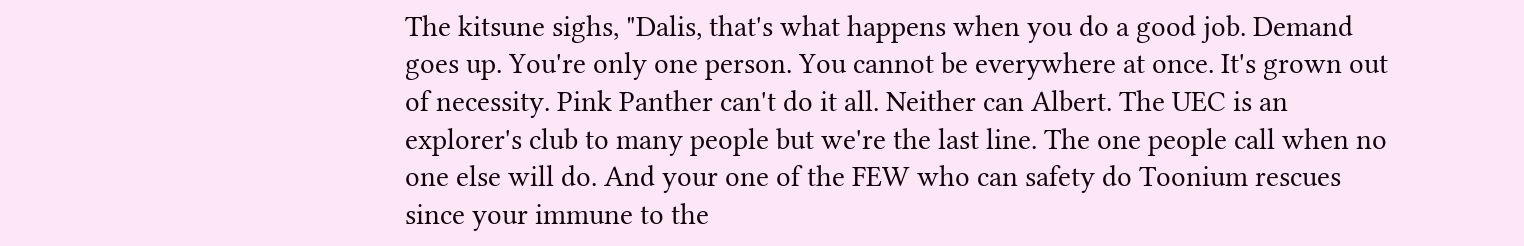The kitsune sighs, "Dalis, that's what happens when you do a good job. Demand goes up. You're only one person. You cannot be everywhere at once. It's grown out of necessity. Pink Panther can't do it all. Neither can Albert. The UEC is an explorer's club to many people but we're the last line. The one people call when no one else will do. And your one of the FEW who can safety do Toonium rescues since your immune to the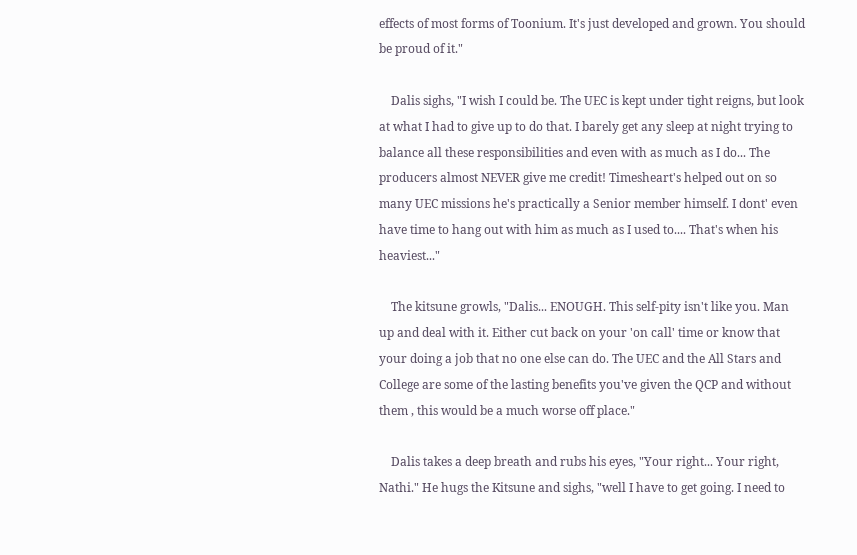effects of most forms of Toonium. It's just developed and grown. You should be proud of it."

    Dalis sighs, "I wish I could be. The UEC is kept under tight reigns, but look at what I had to give up to do that. I barely get any sleep at night trying to balance all these responsibilities and even with as much as I do... The producers almost NEVER give me credit! Timesheart's helped out on so many UEC missions he's practically a Senior member himself. I dont' even have time to hang out with him as much as I used to.... That's when his heaviest..."

    The kitsune growls, "Dalis... ENOUGH. This self-pity isn't like you. Man up and deal with it. Either cut back on your 'on call' time or know that your doing a job that no one else can do. The UEC and the All Stars and College are some of the lasting benefits you've given the QCP and without them , this would be a much worse off place."

    Dalis takes a deep breath and rubs his eyes, "Your right... Your right, Nathi." He hugs the Kitsune and sighs, "well I have to get going. I need to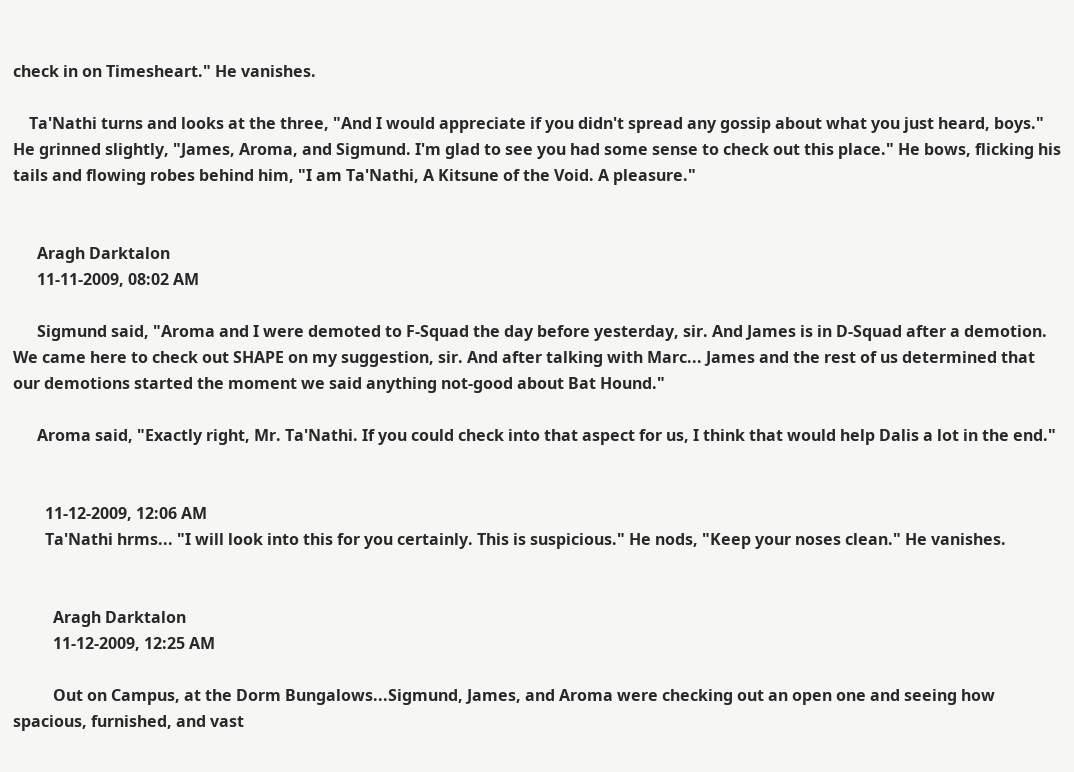check in on Timesheart." He vanishes.

    Ta'Nathi turns and looks at the three, "And I would appreciate if you didn't spread any gossip about what you just heard, boys." He grinned slightly, "James, Aroma, and Sigmund. I'm glad to see you had some sense to check out this place." He bows, flicking his tails and flowing robes behind him, "I am Ta'Nathi, A Kitsune of the Void. A pleasure."


      Aragh Darktalon
      11-11-2009, 08:02 AM

      Sigmund said, "Aroma and I were demoted to F-Squad the day before yesterday, sir. And James is in D-Squad after a demotion. We came here to check out SHAPE on my suggestion, sir. And after talking with Marc... James and the rest of us determined that our demotions started the moment we said anything not-good about Bat Hound."

      Aroma said, "Exactly right, Mr. Ta'Nathi. If you could check into that aspect for us, I think that would help Dalis a lot in the end."


        11-12-2009, 12:06 AM
        Ta'Nathi hrms... "I will look into this for you certainly. This is suspicious." He nods, "Keep your noses clean." He vanishes.


          Aragh Darktalon
          11-12-2009, 12:25 AM

          Out on Campus, at the Dorm Bungalows...Sigmund, James, and Aroma were checking out an open one and seeing how spacious, furnished, and vast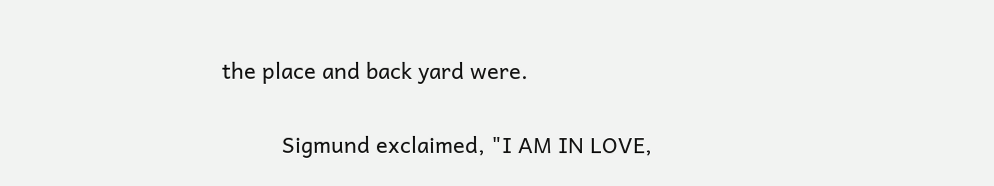the place and back yard were.

          Sigmund exclaimed, "I AM IN LOVE,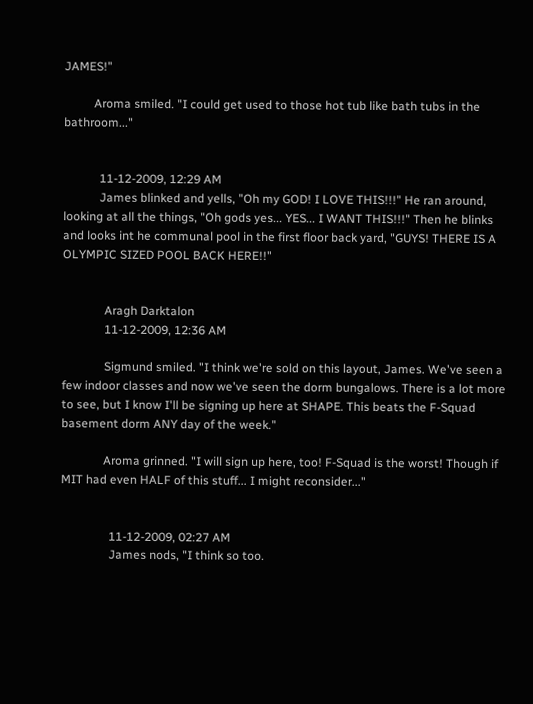JAMES!"

          Aroma smiled. "I could get used to those hot tub like bath tubs in the bathroom..."


            11-12-2009, 12:29 AM
            James blinked and yells, "Oh my GOD! I LOVE THIS!!!" He ran around, looking at all the things, "Oh gods yes... YES... I WANT THIS!!!" Then he blinks and looks int he communal pool in the first floor back yard, "GUYS! THERE IS A OLYMPIC SIZED POOL BACK HERE!!"


              Aragh Darktalon
              11-12-2009, 12:36 AM

              Sigmund smiled. "I think we're sold on this layout, James. We've seen a few indoor classes and now we've seen the dorm bungalows. There is a lot more to see, but I know I'll be signing up here at SHAPE. This beats the F-Squad basement dorm ANY day of the week."

              Aroma grinned. "I will sign up here, too! F-Squad is the worst! Though if MIT had even HALF of this stuff... I might reconsider..."


                11-12-2009, 02:27 AM
                James nods, "I think so too.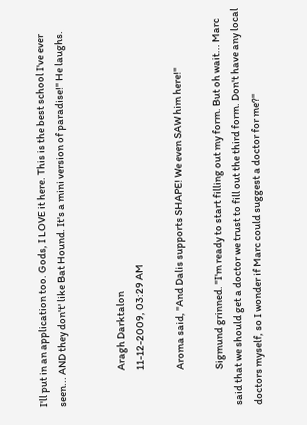I'll put in an application too. Gods, I LOVE it here. This is the best school I've ever seen... AND they don't' like Bat Hound. It's a mini version of paradise!" He laughs.


                  Aragh Darktalon
                  11-12-2009, 03:29 AM

                  Aroma said, "And Dalis supports SHAPE! We even SAW him here!"

                  Sigmund grinned. "I'm ready to start filling out my form. But oh wait... Marc said that we should get a doctor we trust to fill out the third form. Don't have any local doctors myself, so I wonder if Marc could suggest a doctor for me?"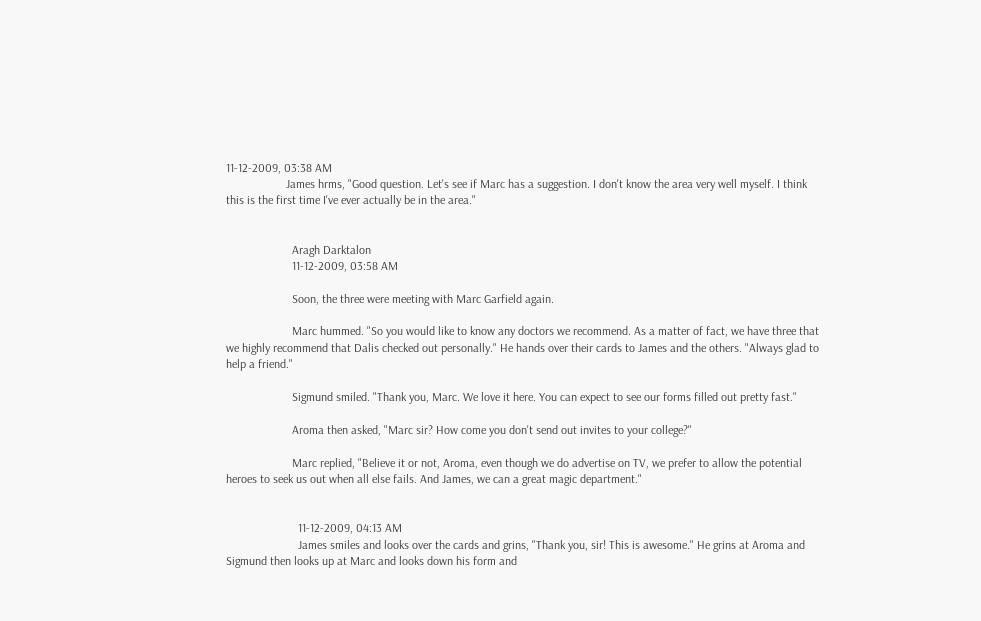11-12-2009, 03:38 AM
                    James hrms, "Good question. Let's see if Marc has a suggestion. I don't know the area very well myself. I think this is the first time I've ever actually be in the area."


                      Aragh Darktalon
                      11-12-2009, 03:58 AM

                      Soon, the three were meeting with Marc Garfield again.

                      Marc hummed. "So you would like to know any doctors we recommend. As a matter of fact, we have three that we highly recommend that Dalis checked out personally." He hands over their cards to James and the others. "Always glad to help a friend."

                      Sigmund smiled. "Thank you, Marc. We love it here. You can expect to see our forms filled out pretty fast."

                      Aroma then asked, "Marc sir? How come you don't send out invites to your college?"

                      Marc replied, "Believe it or not, Aroma, even though we do advertise on TV, we prefer to allow the potential heroes to seek us out when all else fails. And James, we can a great magic department."


                        11-12-2009, 04:13 AM
                        James smiles and looks over the cards and grins, "Thank you, sir! This is awesome." He grins at Aroma and Sigmund then looks up at Marc and looks down his form and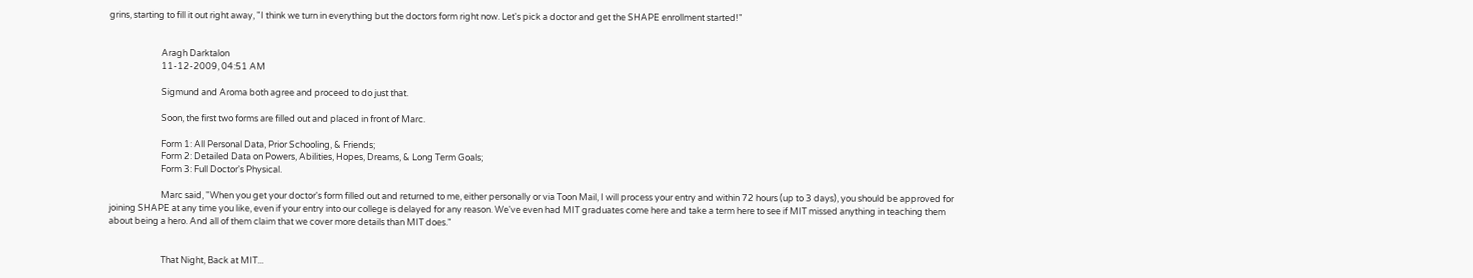grins, starting to fill it out right away, "I think we turn in everything but the doctors form right now. Let's pick a doctor and get the SHAPE enrollment started!"


                          Aragh Darktalon
                          11-12-2009, 04:51 AM

                          Sigmund and Aroma both agree and proceed to do just that.

                          Soon, the first two forms are filled out and placed in front of Marc.

                          Form 1: All Personal Data, Prior Schooling, & Friends;
                          Form 2: Detailed Data on Powers, Abilities, Hopes, Dreams, & Long Term Goals;
                          Form 3: Full Doctor's Physical.

                          Marc said, "When you get your doctor's form filled out and returned to me, either personally or via Toon Mail, I will process your entry and within 72 hours (up to 3 days), you should be approved for joining SHAPE at any time you like, even if your entry into our college is delayed for any reason. We've even had MIT graduates come here and take a term here to see if MIT missed anything in teaching them about being a hero. And all of them claim that we cover more details than MIT does."


                          That Night, Back at MIT...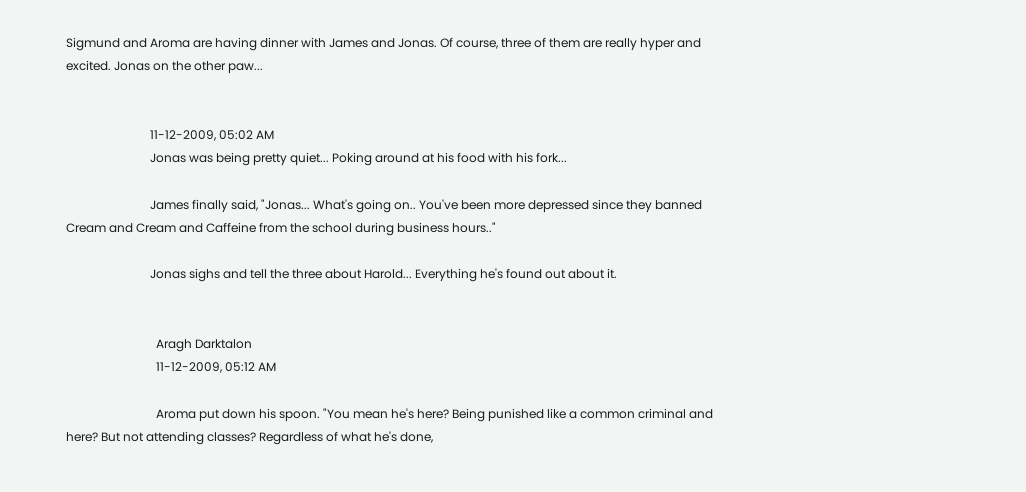Sigmund and Aroma are having dinner with James and Jonas. Of course, three of them are really hyper and excited. Jonas on the other paw...


                            11-12-2009, 05:02 AM
                            Jonas was being pretty quiet... Poking around at his food with his fork...

                            James finally said, "Jonas... What's going on.. You've been more depressed since they banned Cream and Cream and Caffeine from the school during business hours.."

                            Jonas sighs and tell the three about Harold... Everything he's found out about it.


                              Aragh Darktalon
                              11-12-2009, 05:12 AM

                              Aroma put down his spoon. "You mean he's here? Being punished like a common criminal and here? But not attending classes? Regardless of what he's done,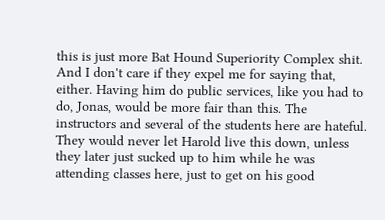this is just more Bat Hound Superiority Complex shit. And I don't care if they expel me for saying that, either. Having him do public services, like you had to do, Jonas, would be more fair than this. The instructors and several of the students here are hateful. They would never let Harold live this down, unless they later just sucked up to him while he was attending classes here, just to get on his good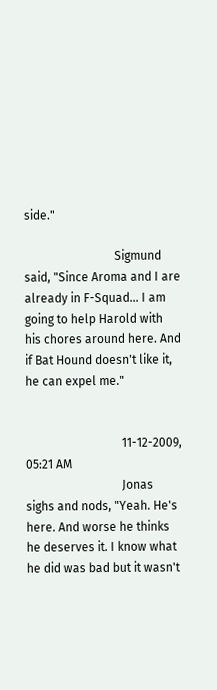side."

                              Sigmund said, "Since Aroma and I are already in F-Squad... I am going to help Harold with his chores around here. And if Bat Hound doesn't like it, he can expel me."


                                11-12-2009, 05:21 AM
                                Jonas sighs and nods, "Yeah. He's here. And worse he thinks he deserves it. I know what he did was bad but it wasn't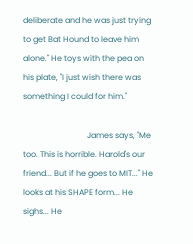deliberate and he was just trying to get Bat Hound to leave him alone." He toys with the pea on his plate, "I just wish there was something I could for him."

                                James says, "Me too. This is horrible. Harold's our friend... But if he goes to MIT..." He looks at his SHAPE form... He sighs... He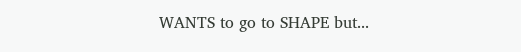WANTS to go to SHAPE but...